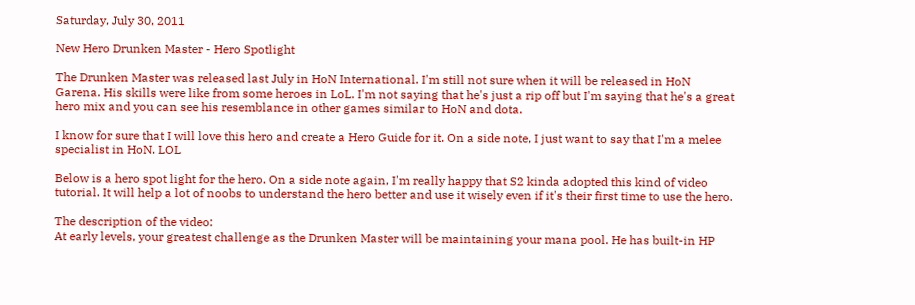Saturday, July 30, 2011

New Hero Drunken Master - Hero Spotlight

The Drunken Master was released last July in HoN International. I'm still not sure when it will be released in HoN Garena. His skills were like from some heroes in LoL. I'm not saying that he's just a rip off but I'm saying that he's a great hero mix and you can see his resemblance in other games similar to HoN and dota.

I know for sure that I will love this hero and create a Hero Guide for it. On a side note, I just want to say that I'm a melee specialist in HoN. LOL

Below is a hero spot light for the hero. On a side note again, I'm really happy that S2 kinda adopted this kind of video tutorial. It will help a lot of noobs to understand the hero better and use it wisely even if it's their first time to use the hero.

The description of the video:
At early levels, your greatest challenge as the Drunken Master will be maintaining your mana pool. He has built-in HP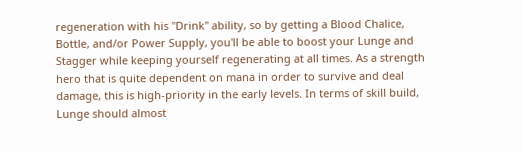regeneration with his "Drink" ability, so by getting a Blood Chalice, Bottle, and/or Power Supply, you'll be able to boost your Lunge and Stagger while keeping yourself regenerating at all times. As a strength hero that is quite dependent on mana in order to survive and deal damage, this is high-priority in the early levels. In terms of skill build, Lunge should almost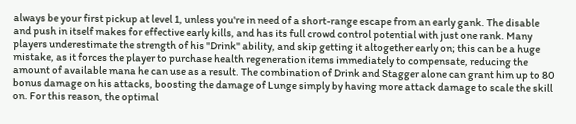always be your first pickup at level 1, unless you're in need of a short-range escape from an early gank. The disable and push in itself makes for effective early kills, and has its full crowd control potential with just one rank. Many players underestimate the strength of his "Drink" ability, and skip getting it altogether early on; this can be a huge mistake, as it forces the player to purchase health regeneration items immediately to compensate, reducing the amount of available mana he can use as a result. The combination of Drink and Stagger alone can grant him up to 80 bonus damage on his attacks, boosting the damage of Lunge simply by having more attack damage to scale the skill on. For this reason, the optimal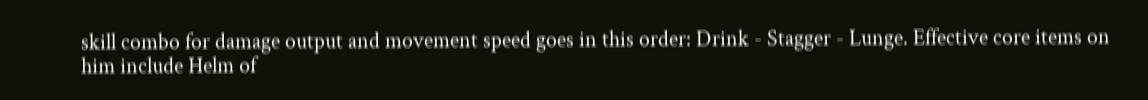skill combo for damage output and movement speed goes in this order: Drink - Stagger - Lunge. Effective core items on him include Helm of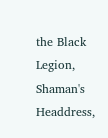the Black Legion, Shaman's Headdress,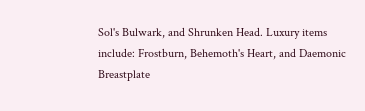Sol's Bulwark, and Shrunken Head. Luxury items include: Frostburn, Behemoth's Heart, and Daemonic Breastplate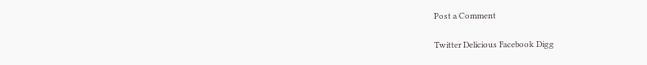Post a Comment

Twitter Delicious Facebook Digg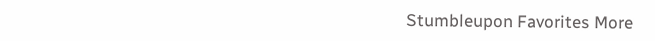Stumbleupon Favorites More